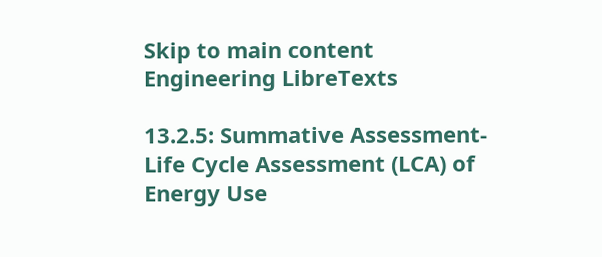Skip to main content
Engineering LibreTexts

13.2.5: Summative Assessment- Life Cycle Assessment (LCA) of Energy Use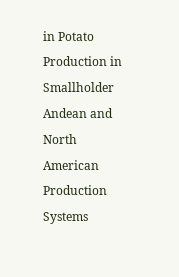in Potato Production in Smallholder Andean and North American Production Systems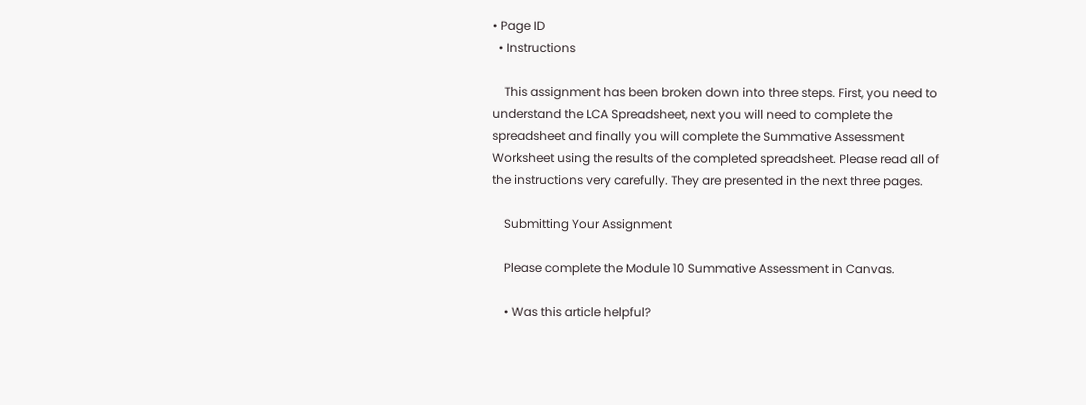• Page ID
  • Instructions

    This assignment has been broken down into three steps. First, you need to understand the LCA Spreadsheet, next you will need to complete the spreadsheet and finally you will complete the Summative Assessment Worksheet using the results of the completed spreadsheet. Please read all of the instructions very carefully. They are presented in the next three pages.

    Submitting Your Assignment

    Please complete the Module 10 Summative Assessment in Canvas.

    • Was this article helpful?